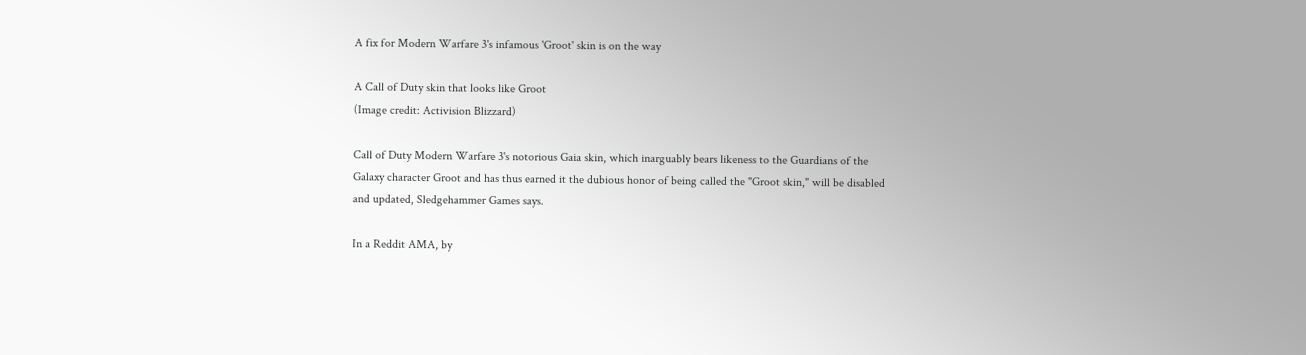A fix for Modern Warfare 3's infamous 'Groot' skin is on the way

A Call of Duty skin that looks like Groot
(Image credit: Activision Blizzard)

Call of Duty Modern Warfare 3's notorious Gaia skin, which inarguably bears likeness to the Guardians of the Galaxy character Groot and has thus earned it the dubious honor of being called the "Groot skin," will be disabled and updated, Sledgehammer Games says.

In a Reddit AMA, by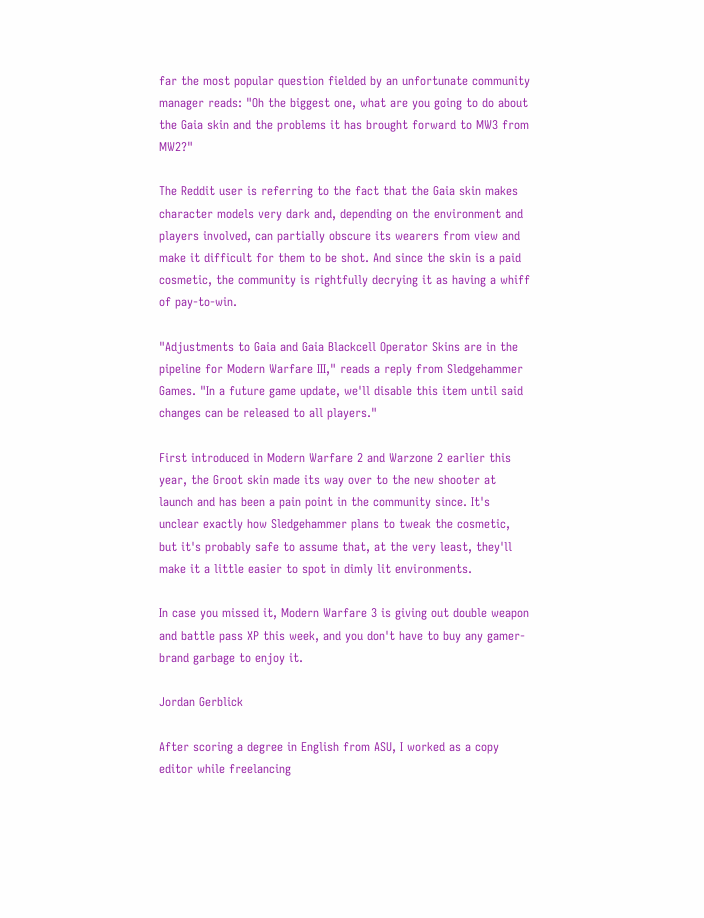far the most popular question fielded by an unfortunate community manager reads: "Oh the biggest one, what are you going to do about the Gaia skin and the problems it has brought forward to MW3 from MW2?"

The Reddit user is referring to the fact that the Gaia skin makes character models very dark and, depending on the environment and players involved, can partially obscure its wearers from view and make it difficult for them to be shot. And since the skin is a paid cosmetic, the community is rightfully decrying it as having a whiff of pay-to-win.

"Adjustments to Gaia and Gaia Blackcell Operator Skins are in the pipeline for Modern Warfare III," reads a reply from Sledgehammer Games. "In a future game update, we'll disable this item until said changes can be released to all players."

First introduced in Modern Warfare 2 and Warzone 2 earlier this year, the Groot skin made its way over to the new shooter at launch and has been a pain point in the community since. It's unclear exactly how Sledgehammer plans to tweak the cosmetic, but it's probably safe to assume that, at the very least, they'll make it a little easier to spot in dimly lit environments.

In case you missed it, Modern Warfare 3 is giving out double weapon and battle pass XP this week, and you don't have to buy any gamer-brand garbage to enjoy it.

Jordan Gerblick

After scoring a degree in English from ASU, I worked as a copy editor while freelancing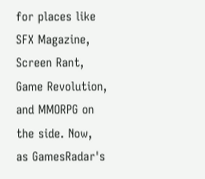for places like SFX Magazine, Screen Rant, Game Revolution, and MMORPG on the side. Now, as GamesRadar's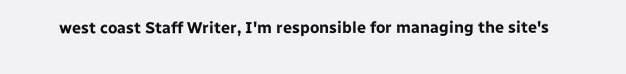west coast Staff Writer, I'm responsible for managing the site's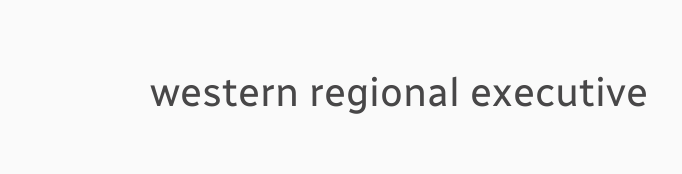western regional executive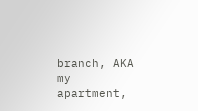branch, AKA my apartment,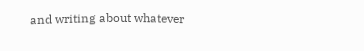and writing about whatever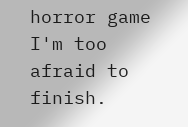horror game I'm too afraid to finish.